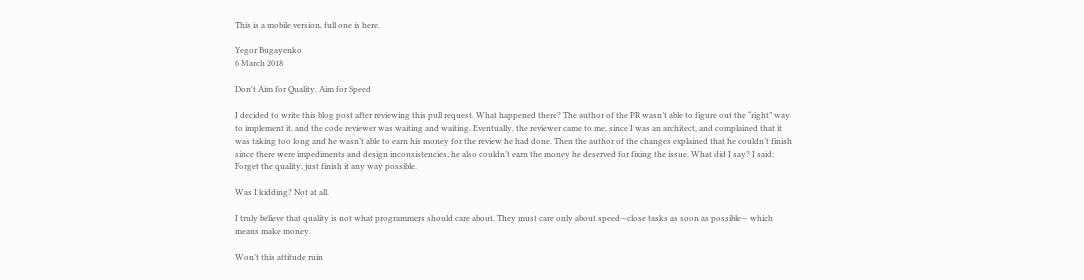This is a mobile version, full one is here.

Yegor Bugayenko
6 March 2018

Don't Aim for Quality, Aim for Speed

I decided to write this blog post after reviewing this pull request. What happened there? The author of the PR wasn’t able to figure out the “right” way to implement it, and the code reviewer was waiting and waiting. Eventually, the reviewer came to me, since I was an architect, and complained that it was taking too long and he wasn’t able to earn his money for the review he had done. Then the author of the changes explained that he couldn’t finish since there were impediments and design inconsistencies; he also couldn’t earn the money he deserved for fixing the issue. What did I say? I said: Forget the quality, just finish it any way possible.

Was I kidding? Not at all.

I truly believe that quality is not what programmers should care about. They must care only about speed—close tasks as soon as possible— which means make money.

Won’t this attitude ruin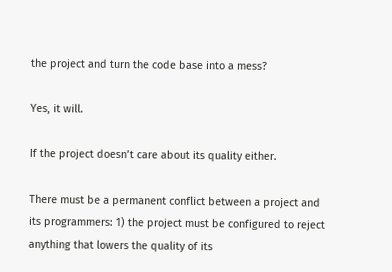the project and turn the code base into a mess?

Yes, it will.

If the project doesn’t care about its quality either.

There must be a permanent conflict between a project and its programmers: 1) the project must be configured to reject anything that lowers the quality of its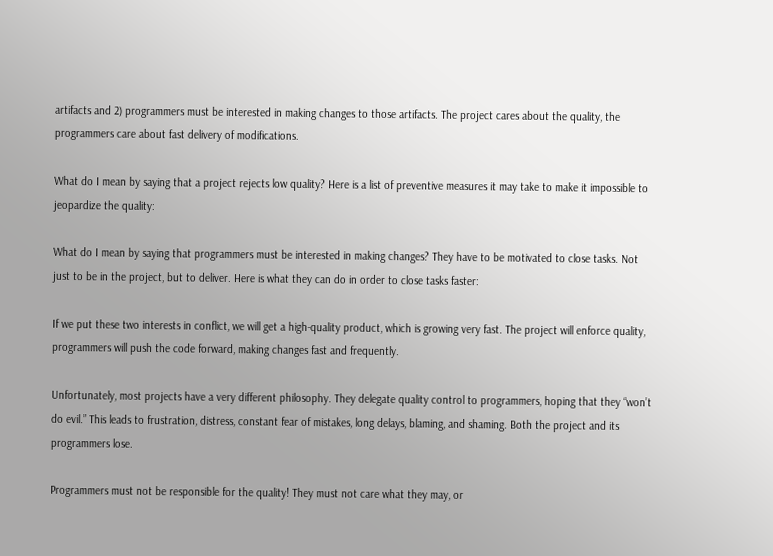artifacts and 2) programmers must be interested in making changes to those artifacts. The project cares about the quality, the programmers care about fast delivery of modifications.

What do I mean by saying that a project rejects low quality? Here is a list of preventive measures it may take to make it impossible to jeopardize the quality:

What do I mean by saying that programmers must be interested in making changes? They have to be motivated to close tasks. Not just to be in the project, but to deliver. Here is what they can do in order to close tasks faster:

If we put these two interests in conflict, we will get a high-quality product, which is growing very fast. The project will enforce quality, programmers will push the code forward, making changes fast and frequently.

Unfortunately, most projects have a very different philosophy. They delegate quality control to programmers, hoping that they “won’t do evil.” This leads to frustration, distress, constant fear of mistakes, long delays, blaming, and shaming. Both the project and its programmers lose.

Programmers must not be responsible for the quality! They must not care what they may, or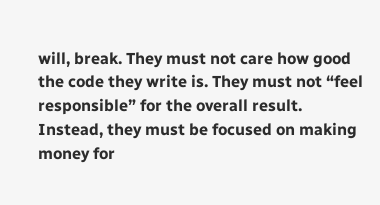will, break. They must not care how good the code they write is. They must not “feel responsible” for the overall result. Instead, they must be focused on making money for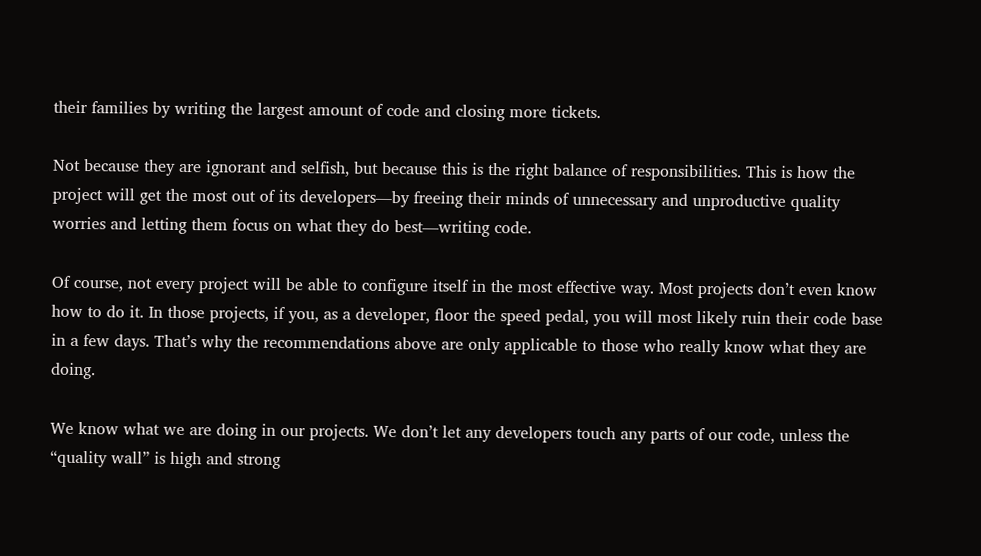their families by writing the largest amount of code and closing more tickets.

Not because they are ignorant and selfish, but because this is the right balance of responsibilities. This is how the project will get the most out of its developers—by freeing their minds of unnecessary and unproductive quality worries and letting them focus on what they do best—writing code.

Of course, not every project will be able to configure itself in the most effective way. Most projects don’t even know how to do it. In those projects, if you, as a developer, floor the speed pedal, you will most likely ruin their code base in a few days. That’s why the recommendations above are only applicable to those who really know what they are doing.

We know what we are doing in our projects. We don’t let any developers touch any parts of our code, unless the “quality wall” is high and strong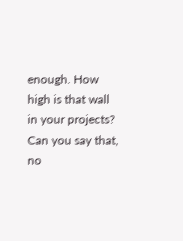enough. How high is that wall in your projects? Can you say that, no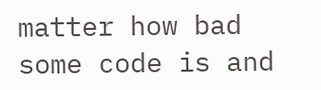matter how bad some code is and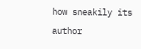how sneakily its author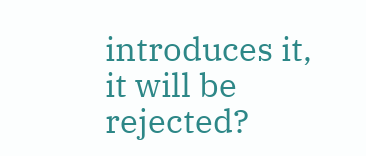introduces it, it will be rejected?